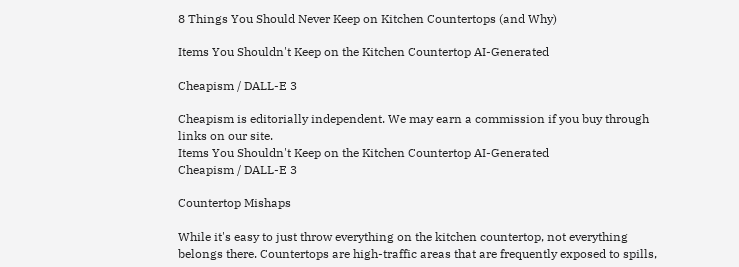8 Things You Should Never Keep on Kitchen Countertops (and Why)

Items You Shouldn't Keep on the Kitchen Countertop AI-Generated

Cheapism / DALL-E 3

Cheapism is editorially independent. We may earn a commission if you buy through links on our site.
Items You Shouldn't Keep on the Kitchen Countertop AI-Generated
Cheapism / DALL-E 3

Countertop Mishaps

While it's easy to just throw everything on the kitchen countertop, not everything belongs there. Countertops are high-traffic areas that are frequently exposed to spills,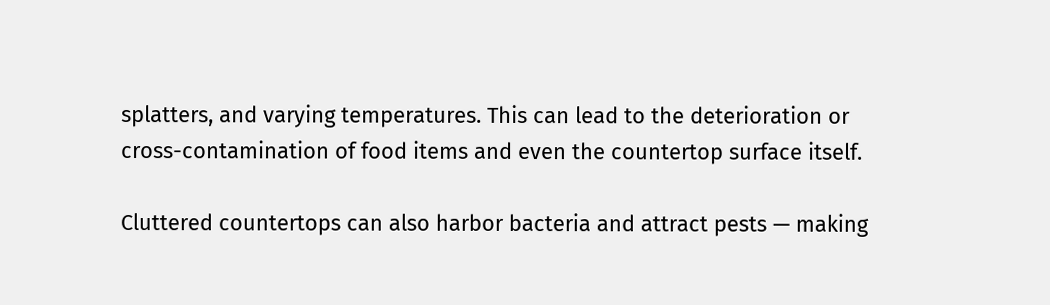splatters, and varying temperatures. This can lead to the deterioration or cross-contamination of food items and even the countertop surface itself.

Cluttered countertops can also harbor bacteria and attract pests — making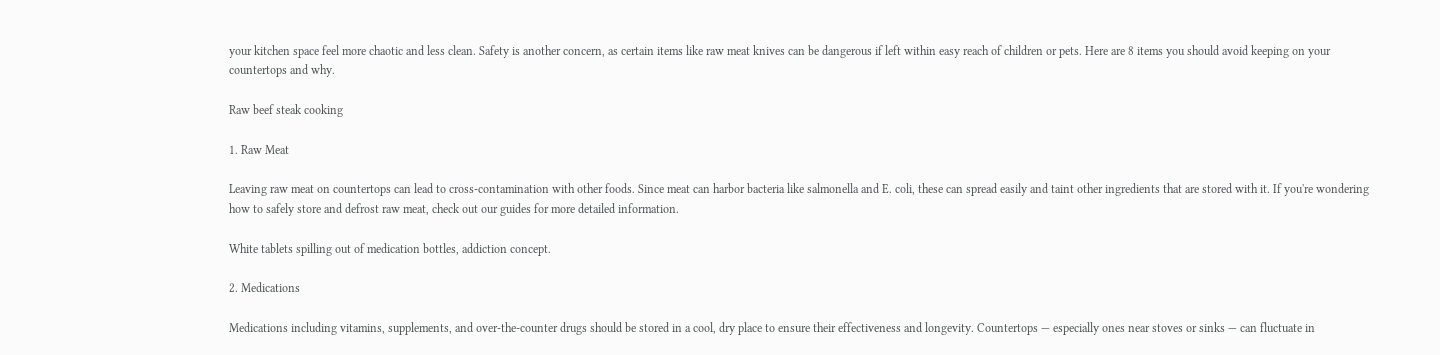your kitchen space feel more chaotic and less clean. Safety is another concern, as certain items like raw meat knives can be dangerous if left within easy reach of children or pets. Here are 8 items you should avoid keeping on your countertops and why.

Raw beef steak cooking

1. Raw Meat

Leaving raw meat on countertops can lead to cross-contamination with other foods. Since meat can harbor bacteria like salmonella and E. coli, these can spread easily and taint other ingredients that are stored with it. If you're wondering how to safely store and defrost raw meat, check out our guides for more detailed information.

White tablets spilling out of medication bottles, addiction concept.

2. Medications

Medications including vitamins, supplements, and over-the-counter drugs should be stored in a cool, dry place to ensure their effectiveness and longevity. Countertops — especially ones near stoves or sinks — can fluctuate in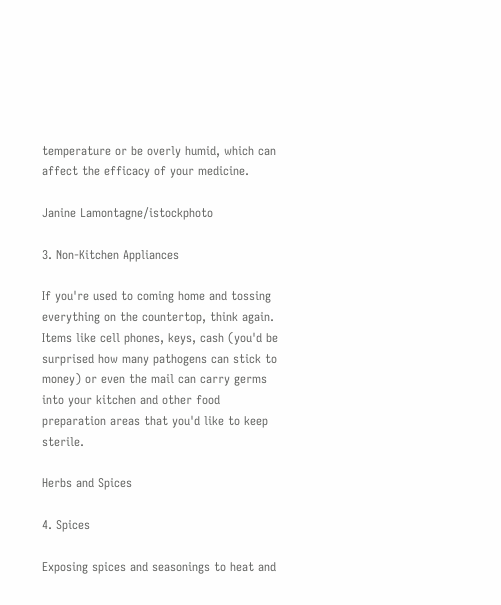temperature or be overly humid, which can affect the efficacy of your medicine.

Janine Lamontagne/istockphoto

3. Non-Kitchen Appliances

If you're used to coming home and tossing everything on the countertop, think again. Items like cell phones, keys, cash (you'd be surprised how many pathogens can stick to money) or even the mail can carry germs into your kitchen and other food preparation areas that you'd like to keep sterile.

Herbs and Spices

4. Spices

Exposing spices and seasonings to heat and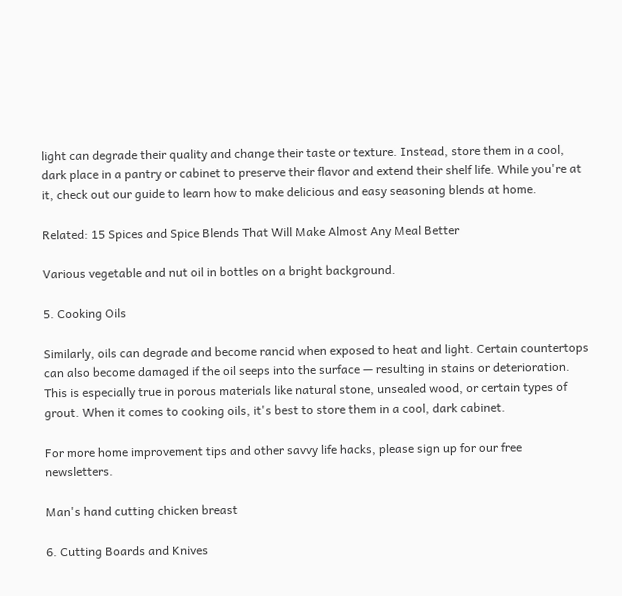light can degrade their quality and change their taste or texture. Instead, store them in a cool, dark place in a pantry or cabinet to preserve their flavor and extend their shelf life. While you're at it, check out our guide to learn how to make delicious and easy seasoning blends at home.

Related: 15 Spices and Spice Blends That Will Make Almost Any Meal Better

Various vegetable and nut oil in bottles on a bright background.

5. Cooking Oils

Similarly, oils can degrade and become rancid when exposed to heat and light. Certain countertops can also become damaged if the oil seeps into the surface — resulting in stains or deterioration. This is especially true in porous materials like natural stone, unsealed wood, or certain types of grout. When it comes to cooking oils, it's best to store them in a cool, dark cabinet.

For more home improvement tips and other savvy life hacks, please sign up for our free newsletters.

Man's hand cutting chicken breast

6. Cutting Boards and Knives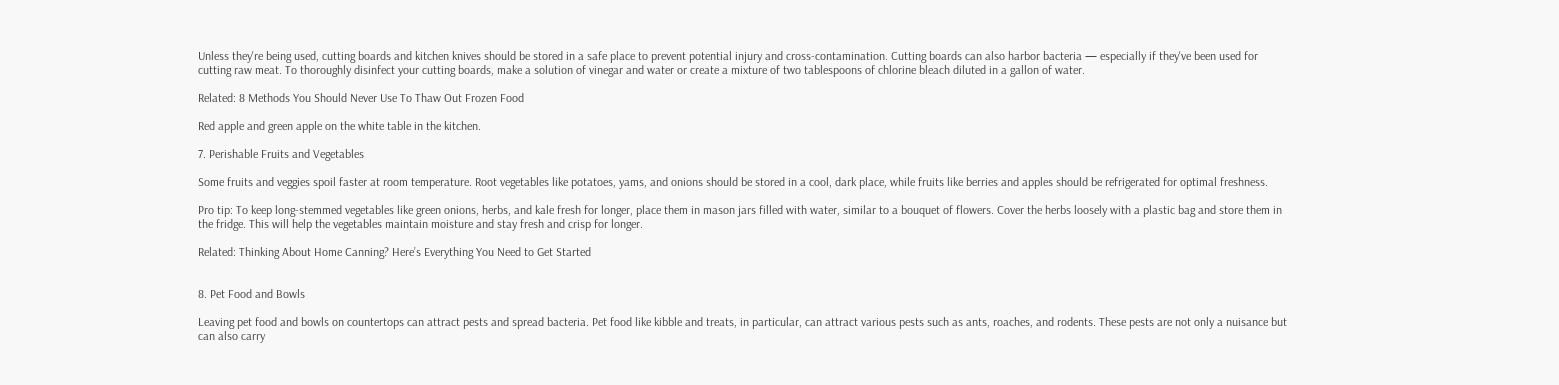Unless they're being used, cutting boards and kitchen knives should be stored in a safe place to prevent potential injury and cross-contamination. Cutting boards can also harbor bacteria — especially if they've been used for cutting raw meat. To thoroughly disinfect your cutting boards, make a solution of vinegar and water or create a mixture of two tablespoons of chlorine bleach diluted in a gallon of water.

Related: 8 Methods You Should Never Use To Thaw Out Frozen Food

Red apple and green apple on the white table in the kitchen.

7. Perishable Fruits and Vegetables

Some fruits and veggies spoil faster at room temperature. Root vegetables like potatoes, yams, and onions should be stored in a cool, dark place, while fruits like berries and apples should be refrigerated for optimal freshness.

Pro tip: To keep long-stemmed vegetables like green onions, herbs, and kale fresh for longer, place them in mason jars filled with water, similar to a bouquet of flowers. Cover the herbs loosely with a plastic bag and store them in the fridge. This will help the vegetables maintain moisture and stay fresh and crisp for longer.

Related: Thinking About Home Canning? Here’s Everything You Need to Get Started


8. Pet Food and Bowls

Leaving pet food and bowls on countertops can attract pests and spread bacteria. Pet food like kibble and treats, in particular, can attract various pests such as ants, roaches, and rodents. These pests are not only a nuisance but can also carry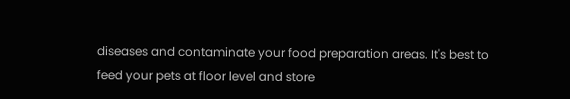diseases and contaminate your food preparation areas. It's best to feed your pets at floor level and store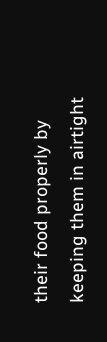their food properly by keeping them in airtight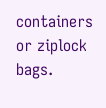containers or ziplock bags.